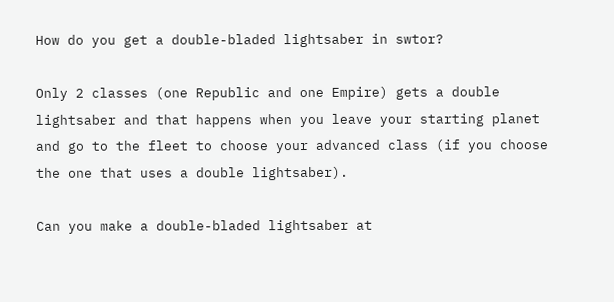How do you get a double-bladed lightsaber in swtor?

Only 2 classes (one Republic and one Empire) gets a double lightsaber and that happens when you leave your starting planet and go to the fleet to choose your advanced class (if you choose the one that uses a double lightsaber).

Can you make a double-bladed lightsaber at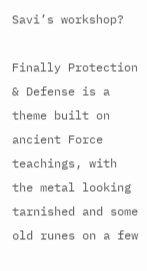Savi’s workshop?

Finally Protection & Defense is a theme built on ancient Force teachings, with the metal looking tarnished and some old runes on a few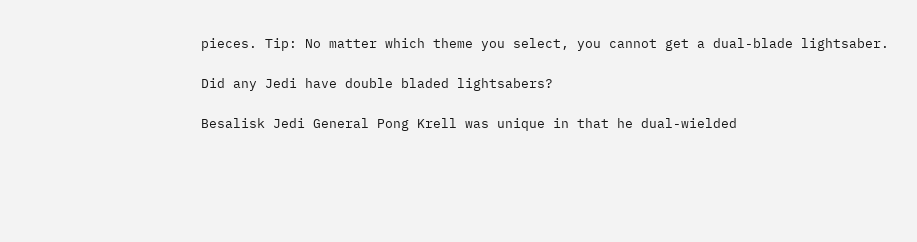pieces. Tip: No matter which theme you select, you cannot get a dual-blade lightsaber.

Did any Jedi have double bladed lightsabers?

Besalisk Jedi General Pong Krell was unique in that he dual-wielded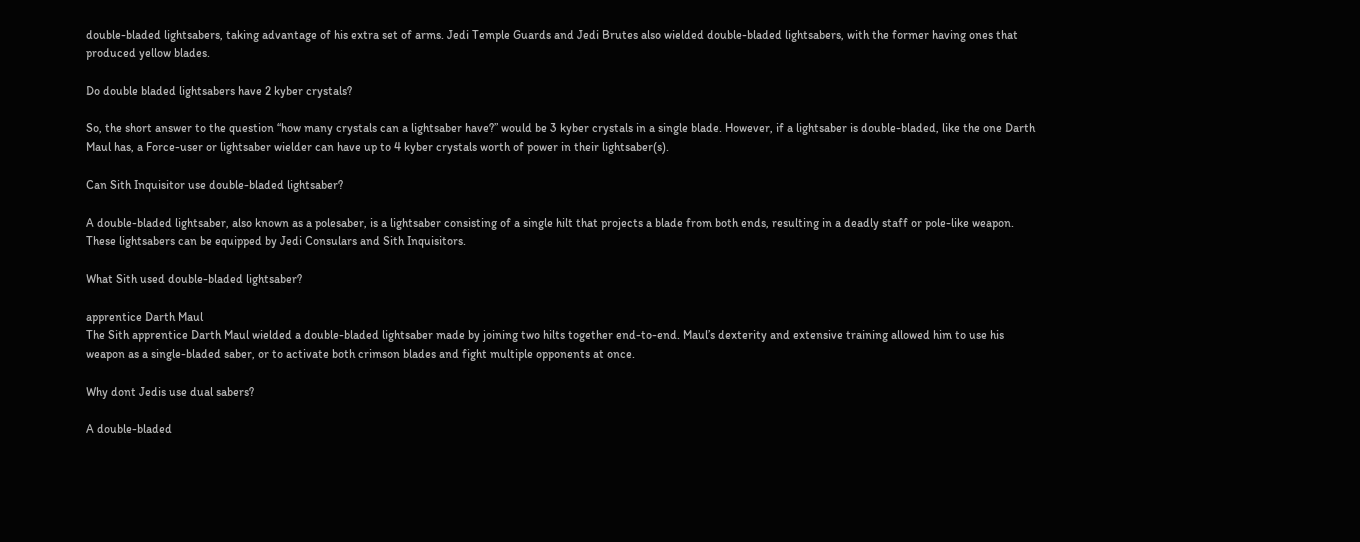double-bladed lightsabers, taking advantage of his extra set of arms. Jedi Temple Guards and Jedi Brutes also wielded double-bladed lightsabers, with the former having ones that produced yellow blades.

Do double bladed lightsabers have 2 kyber crystals?

So, the short answer to the question “how many crystals can a lightsaber have?” would be 3 kyber crystals in a single blade. However, if a lightsaber is double-bladed, like the one Darth Maul has, a Force-user or lightsaber wielder can have up to 4 kyber crystals worth of power in their lightsaber(s).

Can Sith Inquisitor use double-bladed lightsaber?

A double-bladed lightsaber, also known as a polesaber, is a lightsaber consisting of a single hilt that projects a blade from both ends, resulting in a deadly staff or pole-like weapon. These lightsabers can be equipped by Jedi Consulars and Sith Inquisitors.

What Sith used double-bladed lightsaber?

apprentice Darth Maul
The Sith apprentice Darth Maul wielded a double-bladed lightsaber made by joining two hilts together end-to-end. Maul’s dexterity and extensive training allowed him to use his weapon as a single-bladed saber, or to activate both crimson blades and fight multiple opponents at once.

Why dont Jedis use dual sabers?

A double-bladed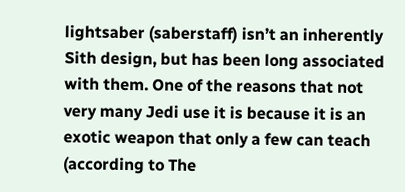lightsaber (saberstaff) isn’t an inherently Sith design, but has been long associated with them. One of the reasons that not very many Jedi use it is because it is an exotic weapon that only a few can teach (according to The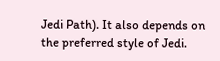Jedi Path). It also depends on the preferred style of Jedi.